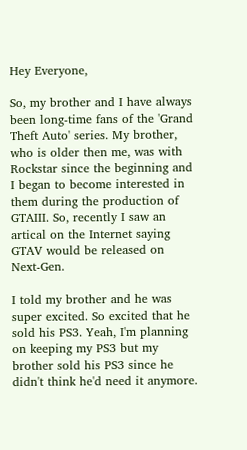Hey Everyone,

So, my brother and I have always been long-time fans of the 'Grand Theft Auto' series. My brother, who is older then me, was with Rockstar since the beginning and I began to become interested in them during the production of GTAIII. So, recently I saw an artical on the Internet saying GTAV would be released on Next-Gen.

I told my brother and he was super excited. So excited that he sold his PS3. Yeah, I'm planning on keeping my PS3 but my brother sold his PS3 since he didn't think he'd need it anymore.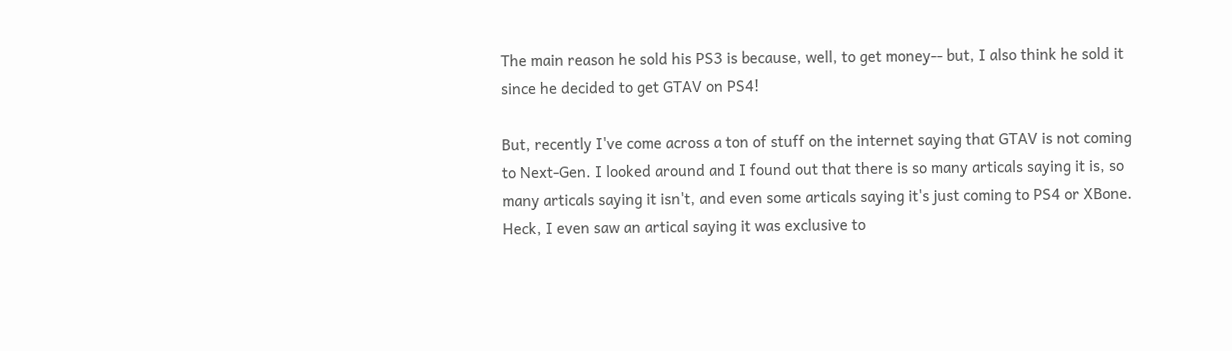The main reason he sold his PS3 is because, well, to get money-- but, I also think he sold it since he decided to get GTAV on PS4!

But, recently I've come across a ton of stuff on the internet saying that GTAV is not coming to Next-Gen. I looked around and I found out that there is so many articals saying it is, so many articals saying it isn't, and even some articals saying it's just coming to PS4 or XBone. Heck, I even saw an artical saying it was exclusive to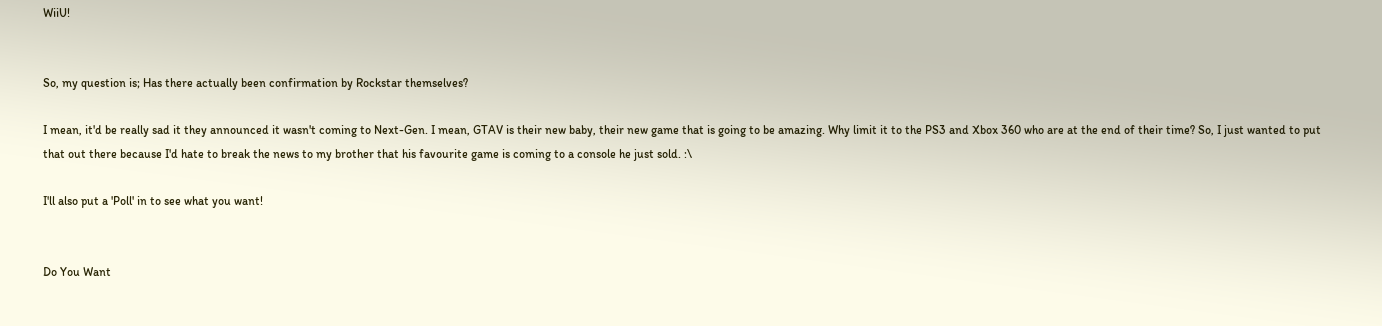WiiU!


So, my question is; Has there actually been confirmation by Rockstar themselves?

I mean, it'd be really sad it they announced it wasn't coming to Next-Gen. I mean, GTAV is their new baby, their new game that is going to be amazing. Why limit it to the PS3 and Xbox 360 who are at the end of their time? So, I just wanted to put that out there because I'd hate to break the news to my brother that his favourite game is coming to a console he just sold. :\

I'll also put a 'Poll' in to see what you want!


Do You Want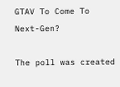GTAV To Come To Next-Gen?

The poll was created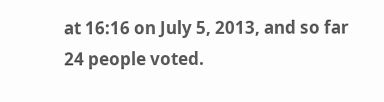at 16:16 on July 5, 2013, and so far 24 people voted.